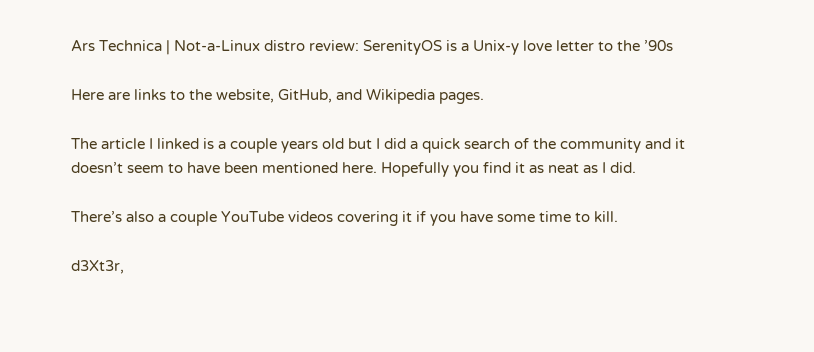Ars Technica | Not-a-Linux distro review: SerenityOS is a Unix-y love letter to the ’90s

Here are links to the website, GitHub, and Wikipedia pages.

The article I linked is a couple years old but I did a quick search of the community and it doesn’t seem to have been mentioned here. Hopefully you find it as neat as I did.

There’s also a couple YouTube videos covering it if you have some time to kill.

d3Xt3r,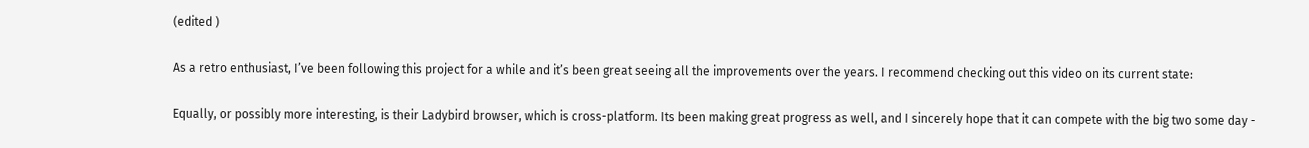(edited )

As a retro enthusiast, I’ve been following this project for a while and it’s been great seeing all the improvements over the years. I recommend checking out this video on its current state:

Equally, or possibly more interesting, is their Ladybird browser, which is cross-platform. Its been making great progress as well, and I sincerely hope that it can compete with the big two some day -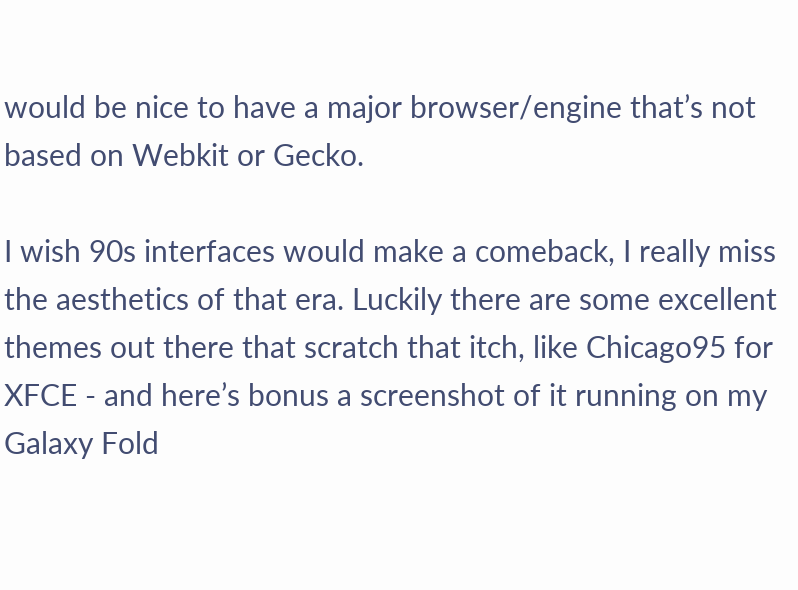would be nice to have a major browser/engine that’s not based on Webkit or Gecko.

I wish 90s interfaces would make a comeback, I really miss the aesthetics of that era. Luckily there are some excellent themes out there that scratch that itch, like Chicago95 for XFCE - and here’s bonus a screenshot of it running on my Galaxy Fold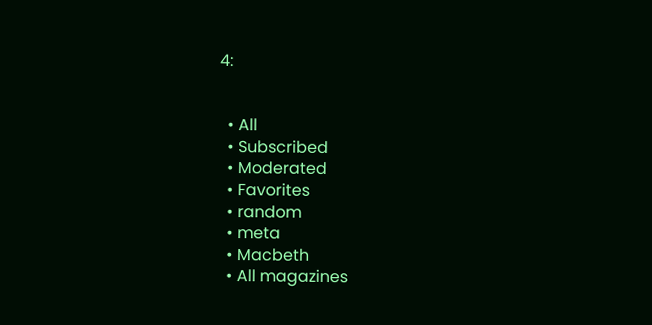4:


  • All
  • Subscribed
  • Moderated
  • Favorites
  • random
  • meta
  • Macbeth
  • All magazines